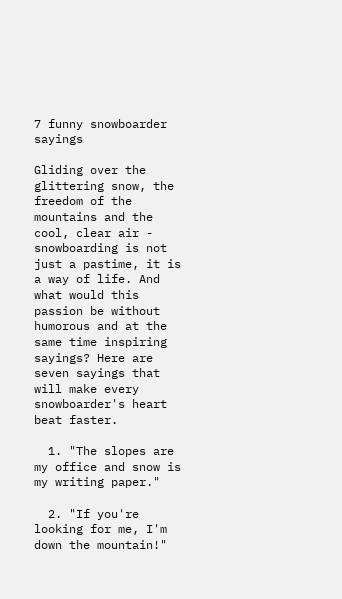7 funny snowboarder sayings

Gliding over the glittering snow, the freedom of the mountains and the cool, clear air - snowboarding is not just a pastime, it is a way of life. And what would this passion be without humorous and at the same time inspiring sayings? Here are seven sayings that will make every snowboarder's heart beat faster.

  1. "The slopes are my office and snow is my writing paper."

  2. "If you're looking for me, I'm down the mountain!"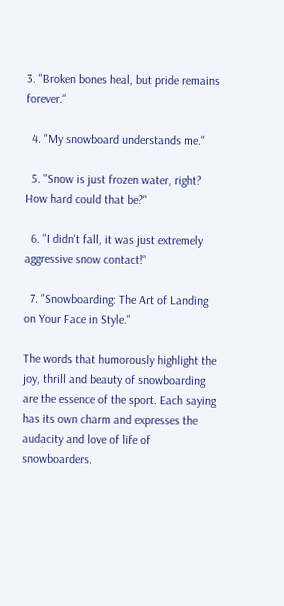3. "Broken bones heal, but pride remains forever."

  4. "My snowboard understands me."

  5. "Snow is just frozen water, right? How hard could that be?"

  6. "I didn't fall, it was just extremely aggressive snow contact!"

  7. "Snowboarding: The Art of Landing on Your Face in Style."

The words that humorously highlight the joy, thrill and beauty of snowboarding are the essence of the sport. Each saying has its own charm and expresses the audacity and love of life of snowboarders.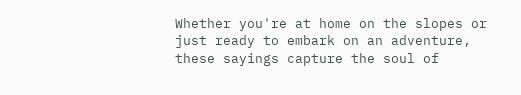Whether you're at home on the slopes or just ready to embark on an adventure, these sayings capture the soul of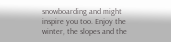snowboarding and might inspire you too. Enjoy the winter, the slopes and the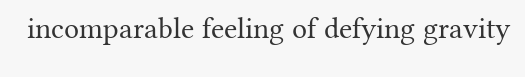incomparable feeling of defying gravity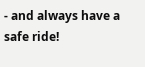- and always have a safe ride!